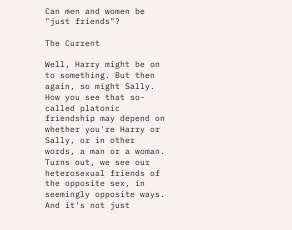Can men and women be "just friends"?

The Current

Well, Harry might be on to something. But then again, so might Sally. How you see that so-called platonic friendship may depend on whether you're Harry or Sally, or in other words, a man or a woman. Turns out, we see our heterosexual friends of the opposite sex, in seemingly opposite ways. And it's not just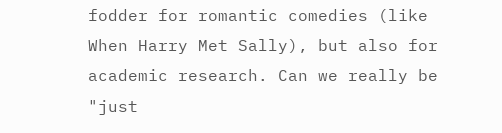fodder for romantic comedies (like When Harry Met Sally), but also for academic research. Can we really be "just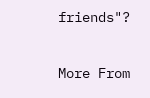friends"?

More From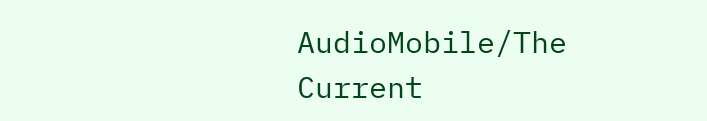AudioMobile/The Current